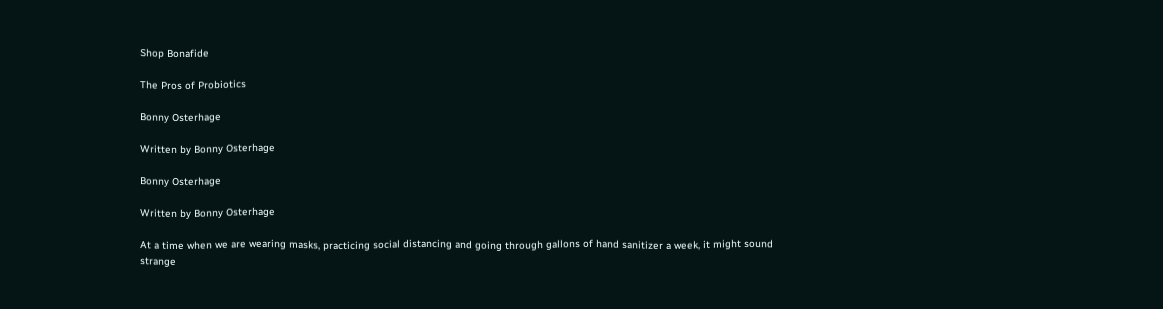Shop Bonafide

The Pros of Probiotics

Bonny Osterhage

Written by Bonny Osterhage

Bonny Osterhage

Written by Bonny Osterhage

At a time when we are wearing masks, practicing social distancing and going through gallons of hand sanitizer a week, it might sound strange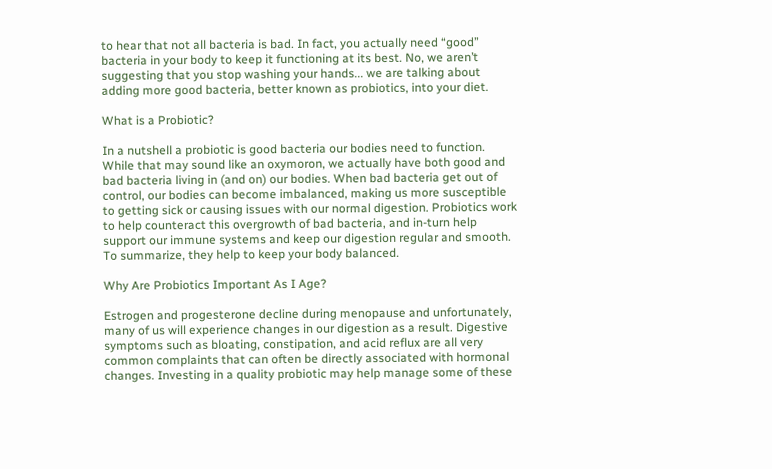to hear that not all bacteria is bad. In fact, you actually need “good” bacteria in your body to keep it functioning at its best. No, we aren’t suggesting that you stop washing your hands... we are talking about adding more good bacteria, better known as probiotics, into your diet.

What is a Probiotic?

In a nutshell a probiotic is good bacteria our bodies need to function. While that may sound like an oxymoron, we actually have both good and bad bacteria living in (and on) our bodies. When bad bacteria get out of control, our bodies can become imbalanced, making us more susceptible to getting sick or causing issues with our normal digestion. Probiotics work to help counteract this overgrowth of bad bacteria, and in-turn help support our immune systems and keep our digestion regular and smooth. To summarize, they help to keep your body balanced.

Why Are Probiotics Important As I Age?

Estrogen and progesterone decline during menopause and unfortunately, many of us will experience changes in our digestion as a result. Digestive symptoms such as bloating, constipation, and acid reflux are all very common complaints that can often be directly associated with hormonal changes. Investing in a quality probiotic may help manage some of these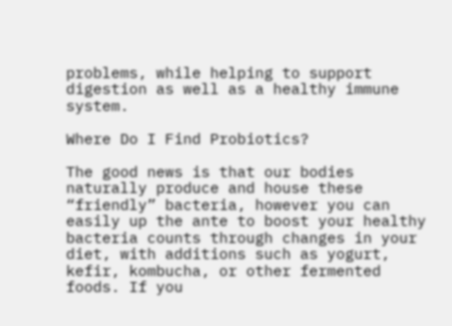problems, while helping to support digestion as well as a healthy immune system.

Where Do I Find Probiotics?

The good news is that our bodies naturally produce and house these “friendly” bacteria, however you can easily up the ante to boost your healthy bacteria counts through changes in your diet, with additions such as yogurt, kefir, kombucha, or other fermented foods. If you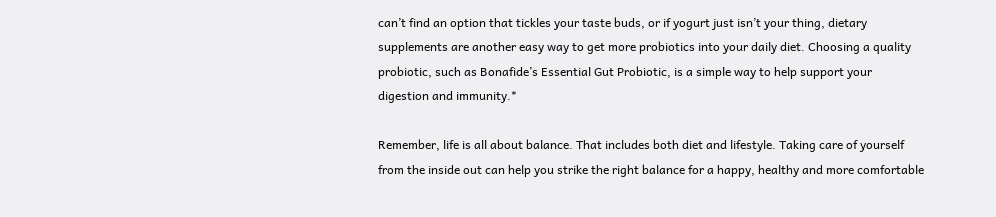can’t find an option that tickles your taste buds, or if yogurt just isn’t your thing, dietary supplements are another easy way to get more probiotics into your daily diet. Choosing a quality probiotic, such as Bonafide’s Essential Gut Probiotic, is a simple way to help support your digestion and immunity.*

Remember, life is all about balance. That includes both diet and lifestyle. Taking care of yourself from the inside out can help you strike the right balance for a happy, healthy and more comfortable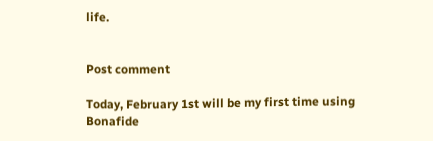life.


Post comment

Today, February 1st will be my first time using Bonafide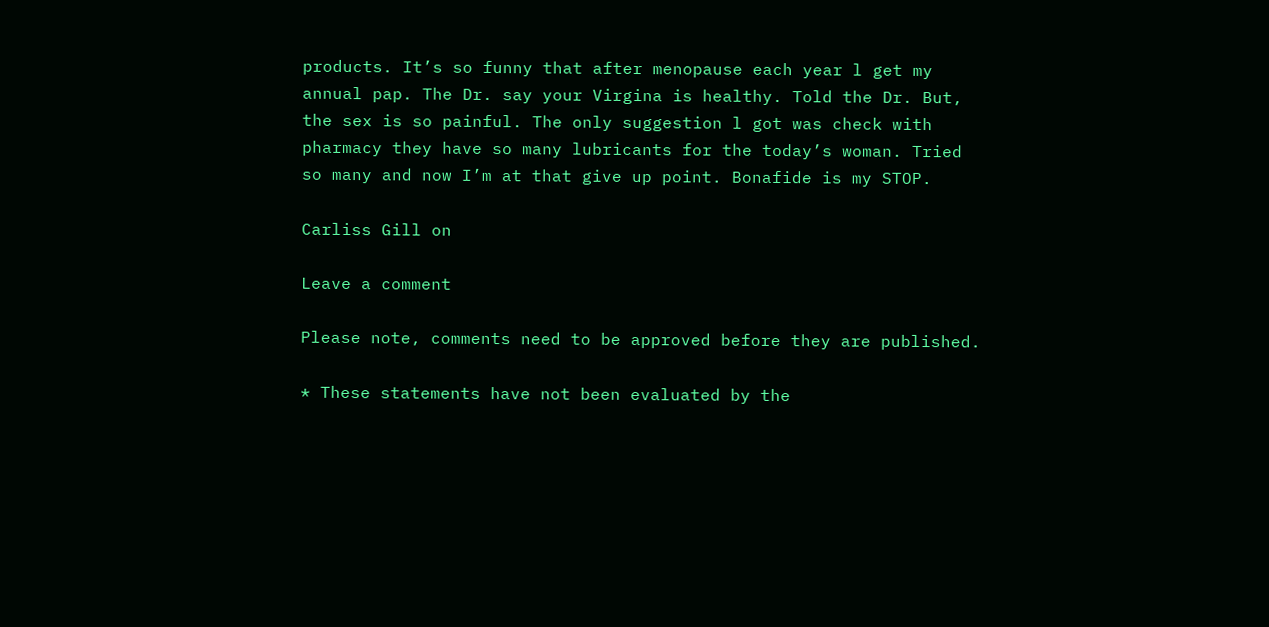products. It’s so funny that after menopause each year l get my annual pap. The Dr. say your Virgina is healthy. Told the Dr. But, the sex is so painful. The only suggestion l got was check with pharmacy they have so many lubricants for the today’s woman. Tried so many and now I’m at that give up point. Bonafide is my STOP.

Carliss Gill on

Leave a comment

Please note, comments need to be approved before they are published.

* These statements have not been evaluated by the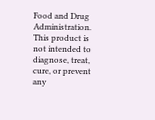Food and Drug Administration. This product is not intended to diagnose, treat, cure, or prevent any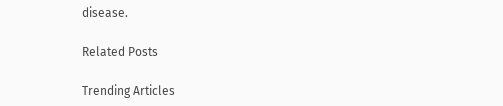disease.

Related Posts

Trending Articles